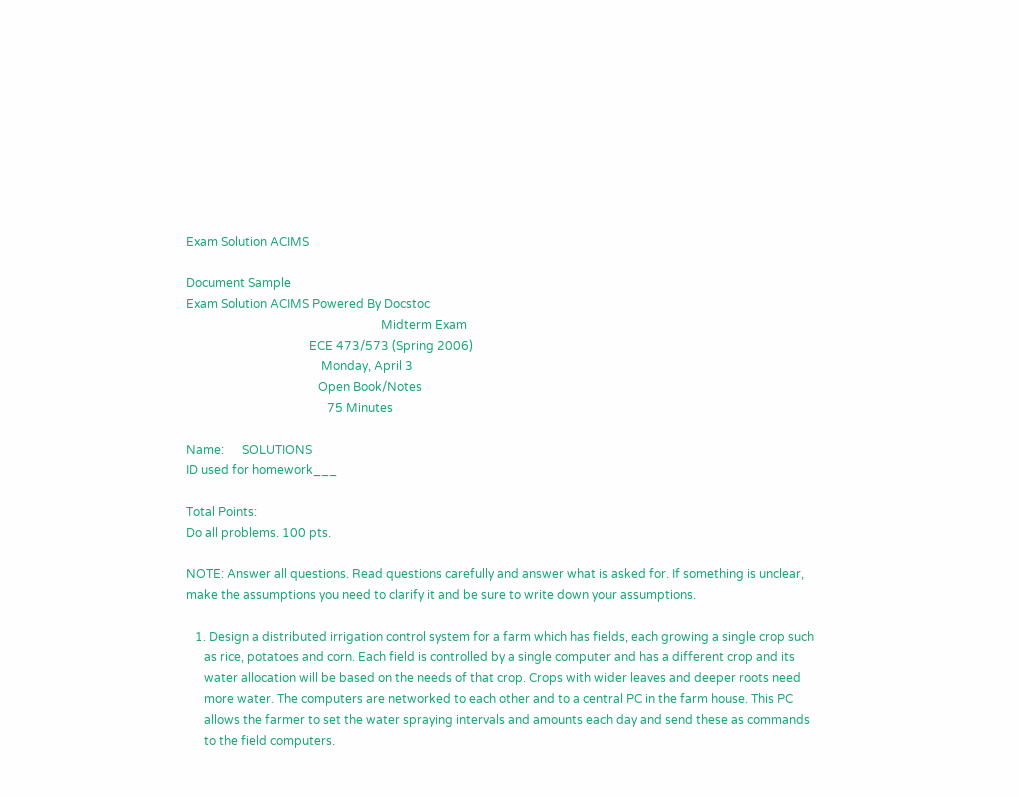Exam Solution ACIMS

Document Sample
Exam Solution ACIMS Powered By Docstoc
                                                                 Midterm Exam
                                         ECE 473/573 (Spring 2006)
                                             Monday, April 3
                                            Open Book/Notes
                                               75 Minutes

Name:      SOLUTIONS
ID used for homework___

Total Points:
Do all problems. 100 pts.

NOTE: Answer all questions. Read questions carefully and answer what is asked for. If something is unclear,
make the assumptions you need to clarify it and be sure to write down your assumptions.

   1. Design a distributed irrigation control system for a farm which has fields, each growing a single crop such
      as rice, potatoes and corn. Each field is controlled by a single computer and has a different crop and its
      water allocation will be based on the needs of that crop. Crops with wider leaves and deeper roots need
      more water. The computers are networked to each other and to a central PC in the farm house. This PC
      allows the farmer to set the water spraying intervals and amounts each day and send these as commands
      to the field computers.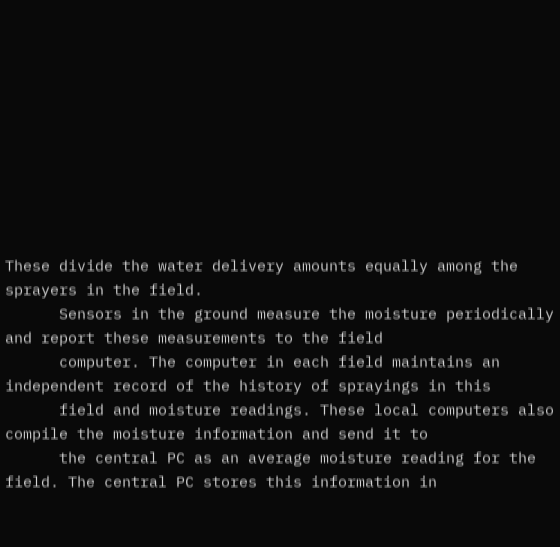These divide the water delivery amounts equally among the sprayers in the field.
      Sensors in the ground measure the moisture periodically and report these measurements to the field
      computer. The computer in each field maintains an independent record of the history of sprayings in this
      field and moisture readings. These local computers also compile the moisture information and send it to
      the central PC as an average moisture reading for the field. The central PC stores this information in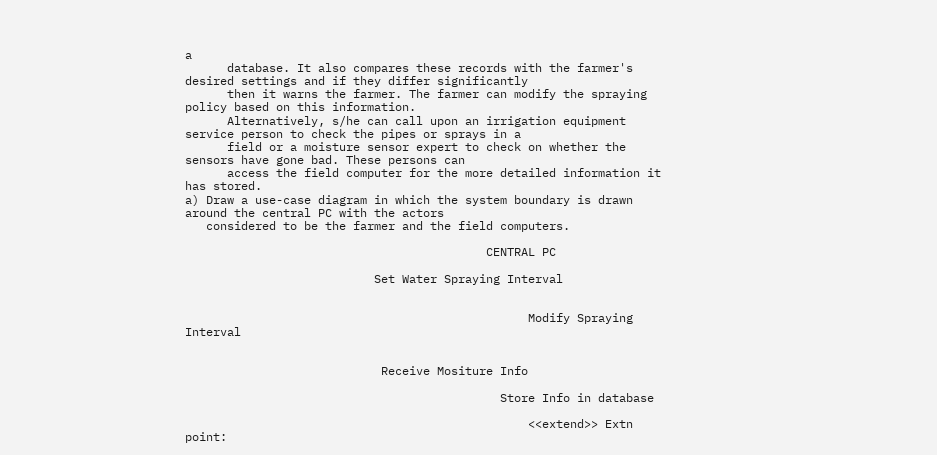a
      database. It also compares these records with the farmer's desired settings and if they differ significantly
      then it warns the farmer. The farmer can modify the spraying policy based on this information.
      Alternatively, s/he can call upon an irrigation equipment service person to check the pipes or sprays in a
      field or a moisture sensor expert to check on whether the sensors have gone bad. These persons can
      access the field computer for the more detailed information it has stored.
a) Draw a use-case diagram in which the system boundary is drawn around the central PC with the actors
   considered to be the farmer and the field computers.

                                           CENTRAL PC

                           Set Water Spraying Interval


                                                 Modify Spraying Interval


                            Receive Mositure Info

                                             Store Info in database

                                                 <<extend>> Extn point: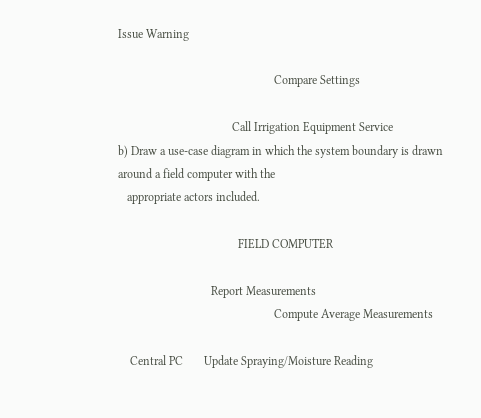Issue Warning

                                                    Compare Settings

                                      Call Irrigation Equipment Service
b) Draw a use-case diagram in which the system boundary is drawn around a field computer with the
   appropriate actors included.

                                        FIELD COMPUTER

                               Report Measurements
                                                    Compute Average Measurements

    Central PC       Update Spraying/Moisture Reading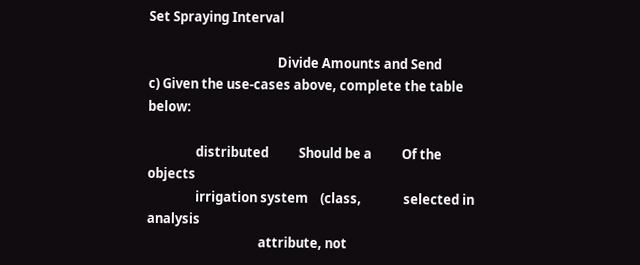Set Spraying Interval

                                           Divide Amounts and Send
c) Given the use-cases above, complete the table below:

                distributed          Should be a          Of the objects
                irrigation system    (class,              selected in analysis
                                     attribute, not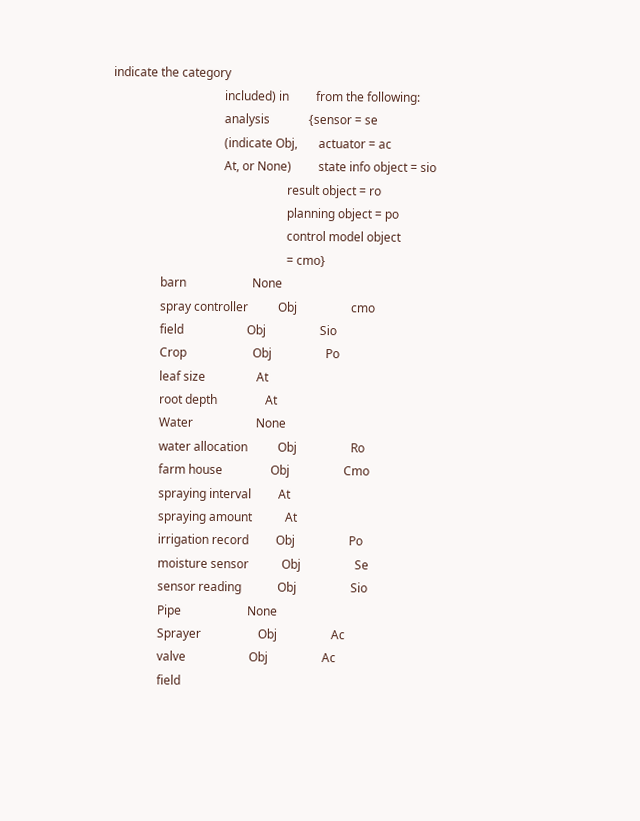indicate the category
                                     included) in         from the following:
                                     analysis             {sensor = se
                                     (indicate Obj,       actuator = ac
                                     At, or None)         state info object = sio
                                                          result object = ro
                                                          planning object = po
                                                          control model object
                                                          = cmo}
                barn                      None
                spray controller          Obj                  cmo
                field                     Obj                  Sio
                Crop                      Obj                  Po
                leaf size                 At
                root depth                At
                Water                     None
                water allocation          Obj                  Ro
                farm house                Obj                  Cmo
                spraying interval         At
                spraying amount           At
                irrigation record         Obj                  Po
                moisture sensor           Obj                  Se
                sensor reading            Obj                  Sio
                Pipe                      None
                Sprayer                   Obj                  Ac
                valve                     Obj                  Ac
                field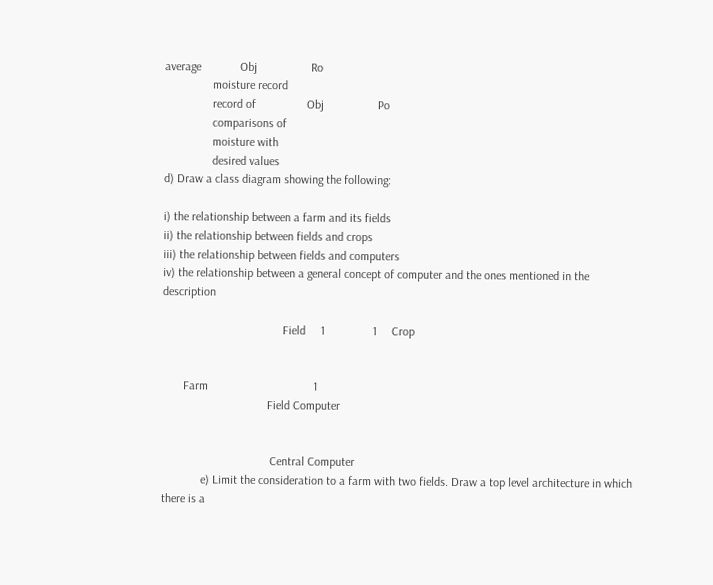average             Obj                  Ro
                moisture record
                record of                 Obj                  Po
                comparisons of
                moisture with
                desired values
d) Draw a class diagram showing the following:

i) the relationship between a farm and its fields
ii) the relationship between fields and crops
iii) the relationship between fields and computers
iv) the relationship between a general concept of computer and the ones mentioned in the description

                                        Field     1                1     Crop


       Farm                                   1
                                   Field Computer


                                    Central Computer
             e) Limit the consideration to a farm with two fields. Draw a top level architecture in which there is a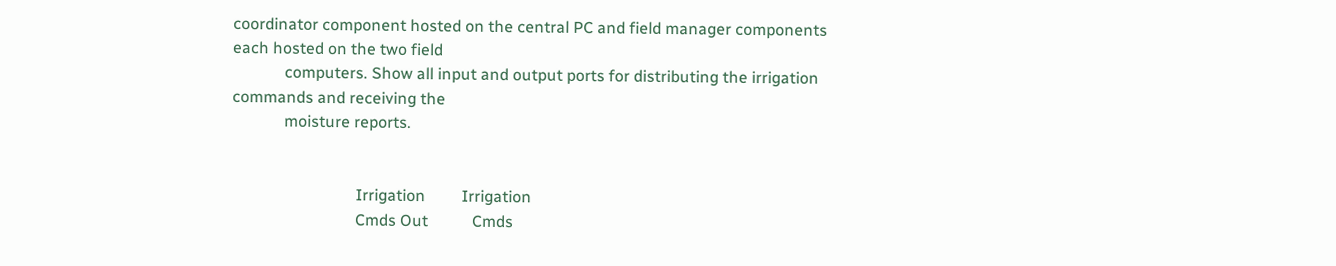coordinator component hosted on the central PC and field manager components each hosted on the two field
             computers. Show all input and output ports for distributing the irrigation commands and receiving the
             moisture reports.


                               Irrigation         Irrigation
                               Cmds Out           Cmds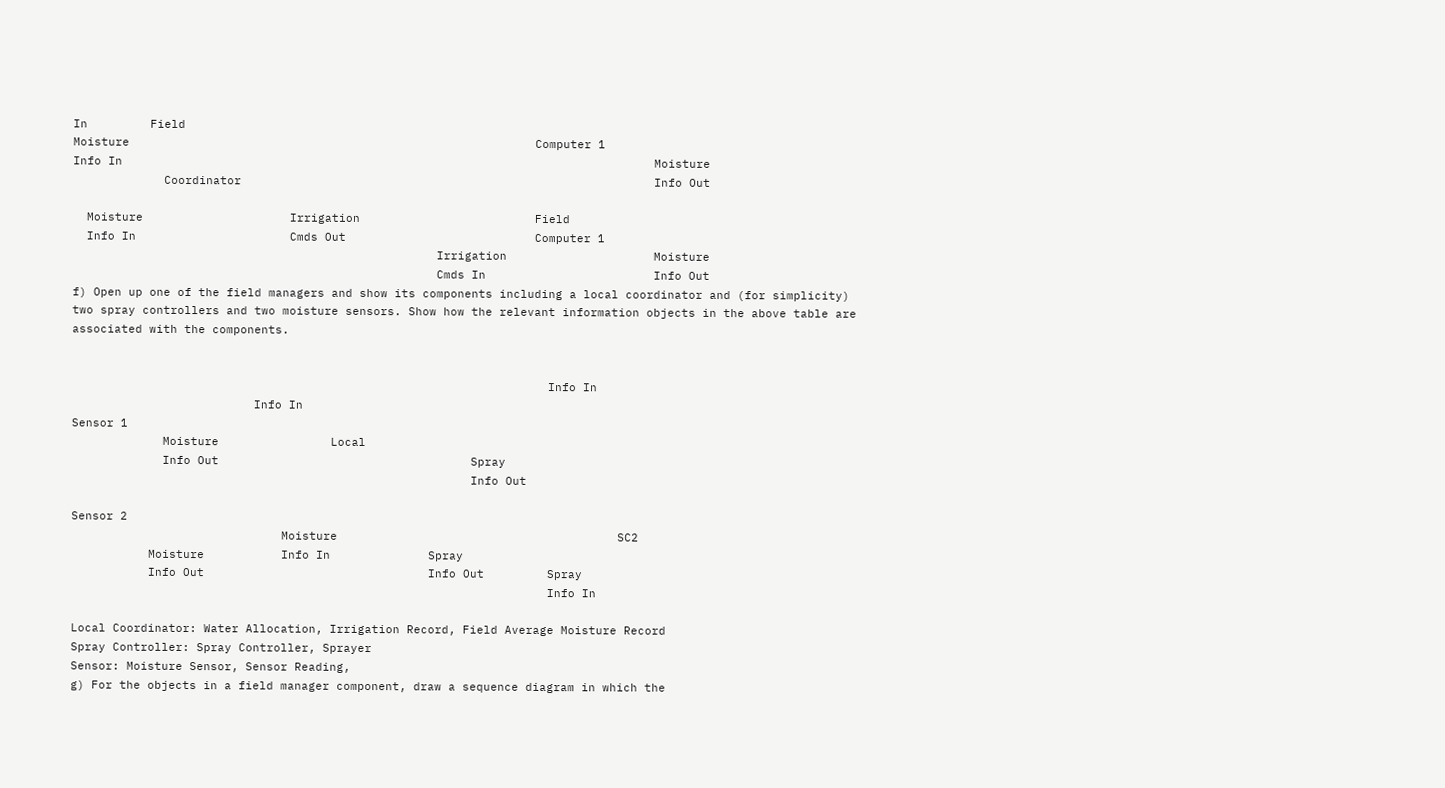In         Field
Moisture                                                          Computer 1
Info In                                                                            Moisture
             Coordinator                                                           Info Out

  Moisture                     Irrigation                         Field
  Info In                      Cmds Out                           Computer 1
                                                    Irrigation                     Moisture
                                                    Cmds In                        Info Out
f) Open up one of the field managers and show its components including a local coordinator and (for simplicity)
two spray controllers and two moisture sensors. Show how the relevant information objects in the above table are
associated with the components.


                                                                    Info In
                          Info In
Sensor 1
             Moisture                Local
             Info Out                                    Spray
                                                         Info Out

Sensor 2
                              Moisture                                        SC2
           Moisture           Info In              Spray
           Info Out                                Info Out         Spray
                                                                    Info In

Local Coordinator: Water Allocation, Irrigation Record, Field Average Moisture Record
Spray Controller: Spray Controller, Sprayer
Sensor: Moisture Sensor, Sensor Reading,
g) For the objects in a field manager component, draw a sequence diagram in which the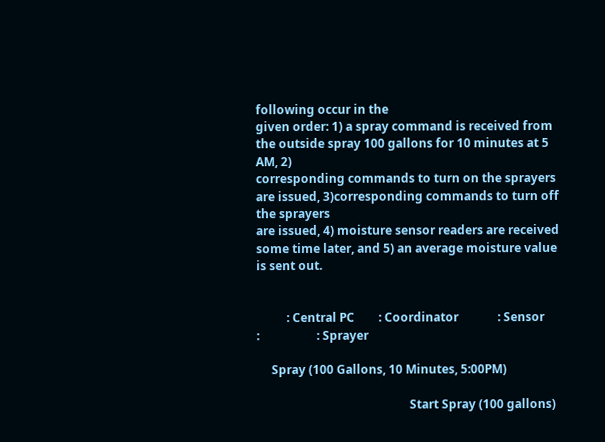following occur in the
given order: 1) a spray command is received from the outside spray 100 gallons for 10 minutes at 5 AM, 2)
corresponding commands to turn on the sprayers are issued, 3)corresponding commands to turn off the sprayers
are issued, 4) moisture sensor readers are received some time later, and 5) an average moisture value is sent out.


          : Central PC        : Coordinator             : Sensor                     :                   : Sprayer

     Spray (100 Gallons, 10 Minutes, 5:00PM)

                                                   Start Spray (100 gallons)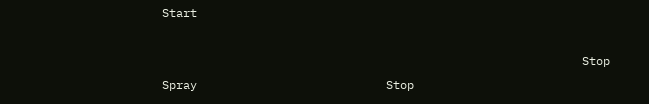Start

                                                            Stop Spray                           Stop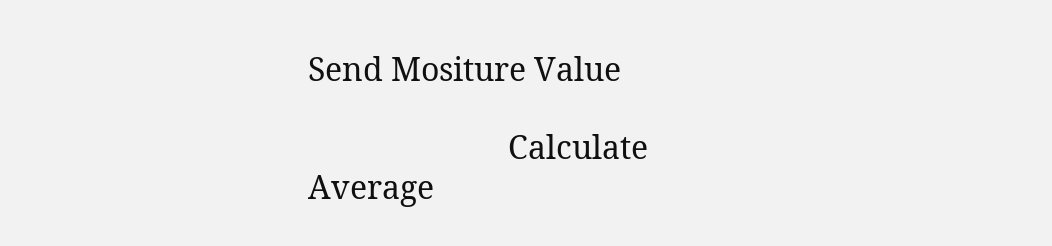Send Mositure Value

                         Calculate Average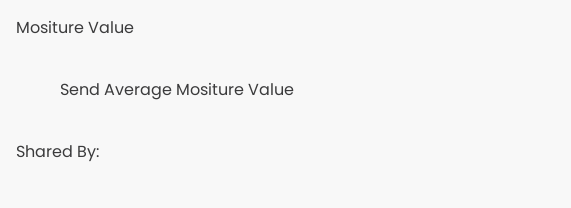Mositure Value

           Send Average Mositure Value

Shared By: